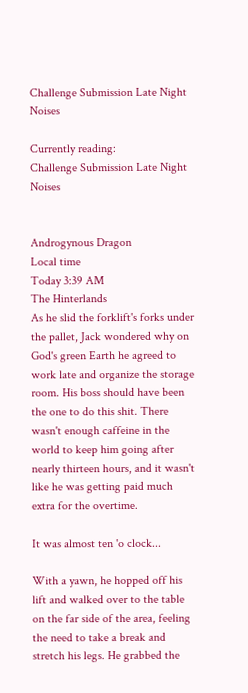Challenge Submission Late Night Noises

Currently reading:
Challenge Submission Late Night Noises


Androgynous Dragon
Local time
Today 3:39 AM
The Hinterlands
As he slid the forklift's forks under the pallet, Jack wondered why on God's green Earth he agreed to work late and organize the storage room. His boss should have been the one to do this shit. There wasn't enough caffeine in the world to keep him going after nearly thirteen hours, and it wasn't like he was getting paid much extra for the overtime.

It was almost ten 'o clock...

With a yawn, he hopped off his lift and walked over to the table on the far side of the area, feeling the need to take a break and stretch his legs. He grabbed the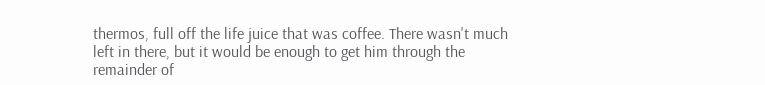thermos, full off the life juice that was coffee. There wasn't much left in there, but it would be enough to get him through the remainder of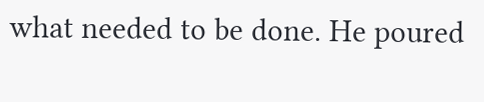what needed to be done. He poured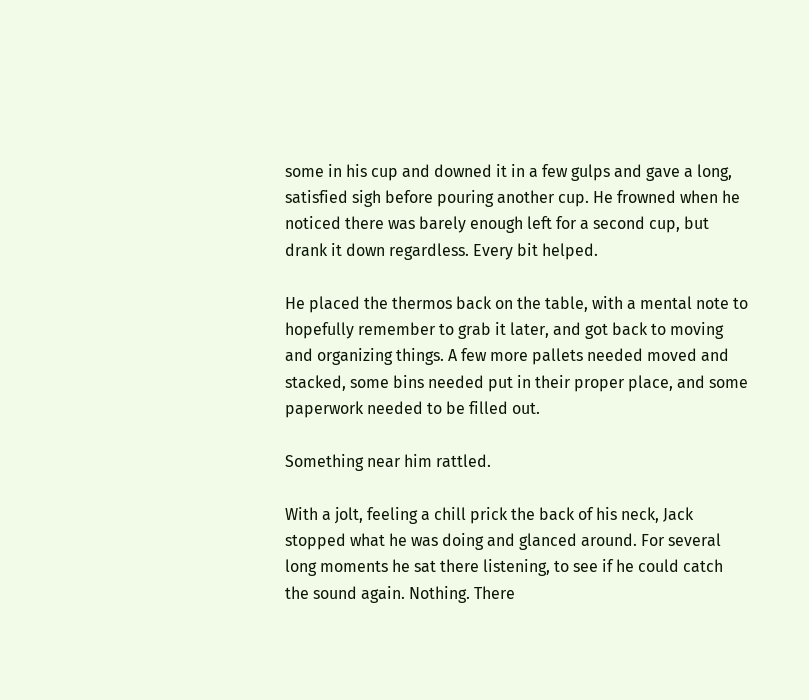some in his cup and downed it in a few gulps and gave a long, satisfied sigh before pouring another cup. He frowned when he noticed there was barely enough left for a second cup, but drank it down regardless. Every bit helped.

He placed the thermos back on the table, with a mental note to hopefully remember to grab it later, and got back to moving and organizing things. A few more pallets needed moved and stacked, some bins needed put in their proper place, and some paperwork needed to be filled out.

Something near him rattled.

With a jolt, feeling a chill prick the back of his neck, Jack stopped what he was doing and glanced around. For several long moments he sat there listening, to see if he could catch the sound again. Nothing. There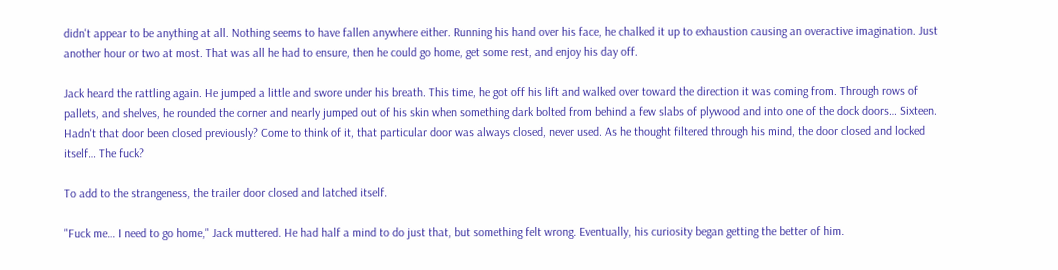didn't appear to be anything at all. Nothing seems to have fallen anywhere either. Running his hand over his face, he chalked it up to exhaustion causing an overactive imagination. Just another hour or two at most. That was all he had to ensure, then he could go home, get some rest, and enjoy his day off.

Jack heard the rattling again. He jumped a little and swore under his breath. This time, he got off his lift and walked over toward the direction it was coming from. Through rows of pallets, and shelves, he rounded the corner and nearly jumped out of his skin when something dark bolted from behind a few slabs of plywood and into one of the dock doors… Sixteen. Hadn't that door been closed previously? Come to think of it, that particular door was always closed, never used. As he thought filtered through his mind, the door closed and locked itself… The fuck?

To add to the strangeness, the trailer door closed and latched itself.

"Fuck me… I need to go home," Jack muttered. He had half a mind to do just that, but something felt wrong. Eventually, his curiosity began getting the better of him.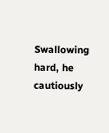Swallowing hard, he cautiously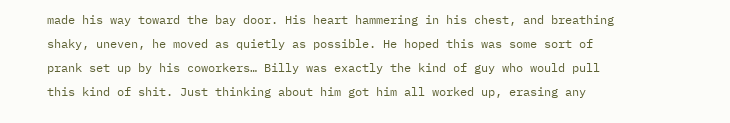made his way toward the bay door. His heart hammering in his chest, and breathing shaky, uneven, he moved as quietly as possible. He hoped this was some sort of prank set up by his coworkers… Billy was exactly the kind of guy who would pull this kind of shit. Just thinking about him got him all worked up, erasing any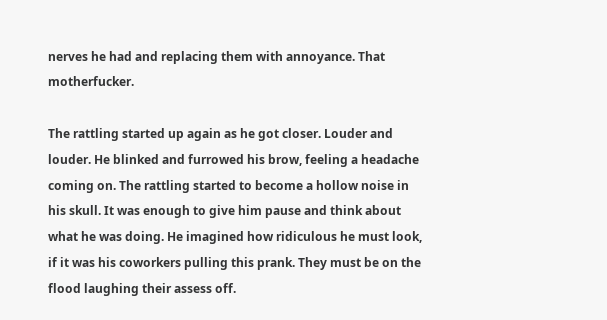nerves he had and replacing them with annoyance. That motherfucker.

The rattling started up again as he got closer. Louder and louder. He blinked and furrowed his brow, feeling a headache coming on. The rattling started to become a hollow noise in his skull. It was enough to give him pause and think about what he was doing. He imagined how ridiculous he must look, if it was his coworkers pulling this prank. They must be on the flood laughing their assess off.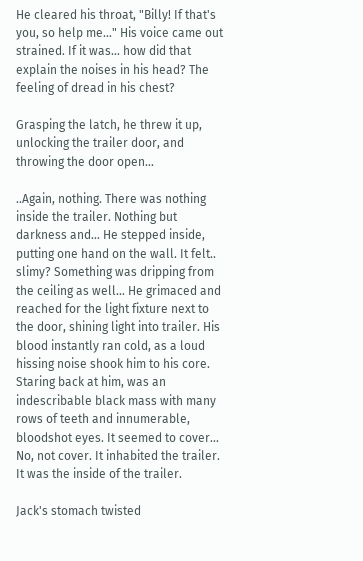He cleared his throat, "Billy! If that's you, so help me..." His voice came out strained. If it was... how did that explain the noises in his head? The feeling of dread in his chest?

Grasping the latch, he threw it up, unlocking the trailer door, and throwing the door open...

..Again, nothing. There was nothing inside the trailer. Nothing but darkness and... He stepped inside, putting one hand on the wall. It felt.. slimy? Something was dripping from the ceiling as well... He grimaced and reached for the light fixture next to the door, shining light into trailer. His blood instantly ran cold, as a loud hissing noise shook him to his core. Staring back at him, was an indescribable black mass with many rows of teeth and innumerable, bloodshot eyes. It seemed to cover... No, not cover. It inhabited the trailer. It was the inside of the trailer.

Jack's stomach twisted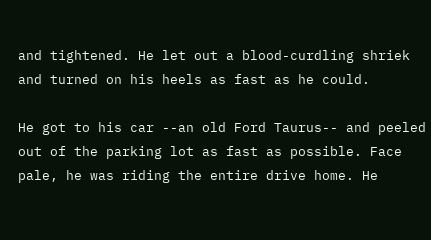and tightened. He let out a blood-curdling shriek and turned on his heels as fast as he could.

He got to his car --an old Ford Taurus-- and peeled out of the parking lot as fast as possible. Face pale, he was riding the entire drive home. He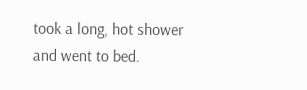took a long, hot shower and went to bed.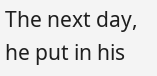The next day, he put in his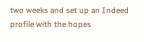two weeks and set up an Indeed profile with the hopes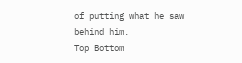of putting what he saw behind him.
Top Bottom